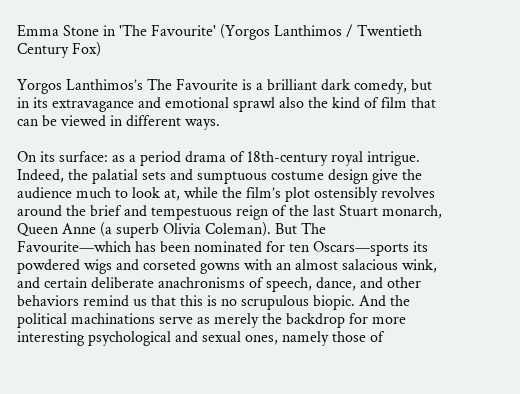Emma Stone in 'The Favourite' (Yorgos Lanthimos / Twentieth Century Fox)

Yorgos Lanthimos’s The Favourite is a brilliant dark comedy, but in its extravagance and emotional sprawl also the kind of film that can be viewed in different ways.

On its surface: as a period drama of 18th-century royal intrigue. Indeed, the palatial sets and sumptuous costume design give the audience much to look at, while the film’s plot ostensibly revolves around the brief and tempestuous reign of the last Stuart monarch, Queen Anne (a superb Olivia Coleman). But The Favourite—which has been nominated for ten Oscars—sports its powdered wigs and corseted gowns with an almost salacious wink, and certain deliberate anachronisms of speech, dance, and other behaviors remind us that this is no scrupulous biopic. And the political machinations serve as merely the backdrop for more interesting psychological and sexual ones, namely those of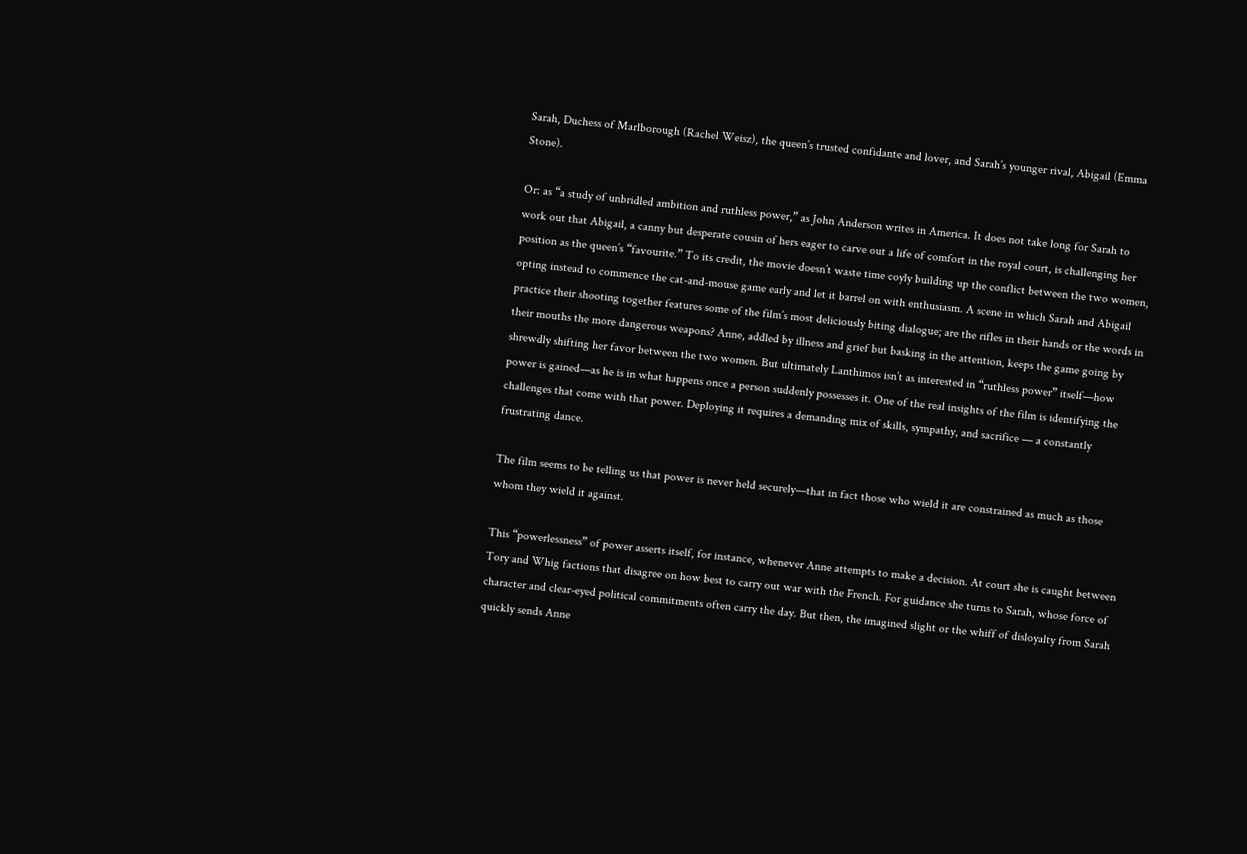Sarah, Duchess of Marlborough (Rachel Weisz), the queen’s trusted confidante and lover, and Sarah’s younger rival, Abigail (Emma Stone).

Or: as “a study of unbridled ambition and ruthless power,” as John Anderson writes in America. It does not take long for Sarah to work out that Abigail, a canny but desperate cousin of hers eager to carve out a life of comfort in the royal court, is challenging her position as the queen’s “favourite.” To its credit, the movie doesn’t waste time coyly building up the conflict between the two women, opting instead to commence the cat-and-mouse game early and let it barrel on with enthusiasm. A scene in which Sarah and Abigail practice their shooting together features some of the film’s most deliciously biting dialogue; are the rifles in their hands or the words in their mouths the more dangerous weapons? Anne, addled by illness and grief but basking in the attention, keeps the game going by shrewdly shifting her favor between the two women. But ultimately Lanthimos isn’t as interested in “ruthless power” itself—how power is gained—as he is in what happens once a person suddenly possesses it. One of the real insights of the film is identifying the challenges that come with that power. Deploying it requires a demanding mix of skills, sympathy, and sacrifice — a constantly frustrating dance.

The film seems to be telling us that power is never held securely—that in fact those who wield it are constrained as much as those whom they wield it against.

This “powerlessness” of power asserts itself, for instance, whenever Anne attempts to make a decision. At court she is caught between Tory and Whig factions that disagree on how best to carry out war with the French. For guidance she turns to Sarah, whose force of character and clear-eyed political commitments often carry the day. But then, the imagined slight or the whiff of disloyalty from Sarah quickly sends Anne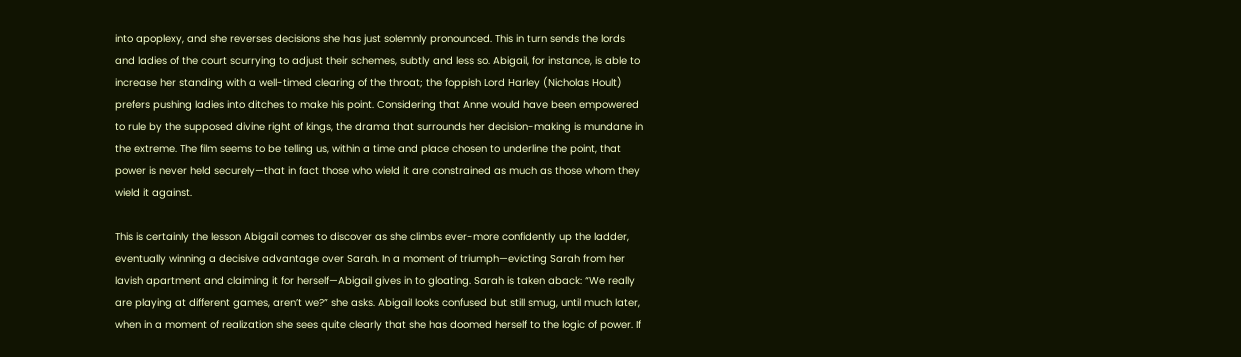into apoplexy, and she reverses decisions she has just solemnly pronounced. This in turn sends the lords and ladies of the court scurrying to adjust their schemes, subtly and less so. Abigail, for instance, is able to increase her standing with a well-timed clearing of the throat; the foppish Lord Harley (Nicholas Hoult) prefers pushing ladies into ditches to make his point. Considering that Anne would have been empowered to rule by the supposed divine right of kings, the drama that surrounds her decision-making is mundane in the extreme. The film seems to be telling us, within a time and place chosen to underline the point, that power is never held securely—that in fact those who wield it are constrained as much as those whom they wield it against.

This is certainly the lesson Abigail comes to discover as she climbs ever-more confidently up the ladder, eventually winning a decisive advantage over Sarah. In a moment of triumph—evicting Sarah from her lavish apartment and claiming it for herself—Abigail gives in to gloating. Sarah is taken aback: “We really are playing at different games, aren’t we?” she asks. Abigail looks confused but still smug, until much later, when in a moment of realization she sees quite clearly that she has doomed herself to the logic of power. If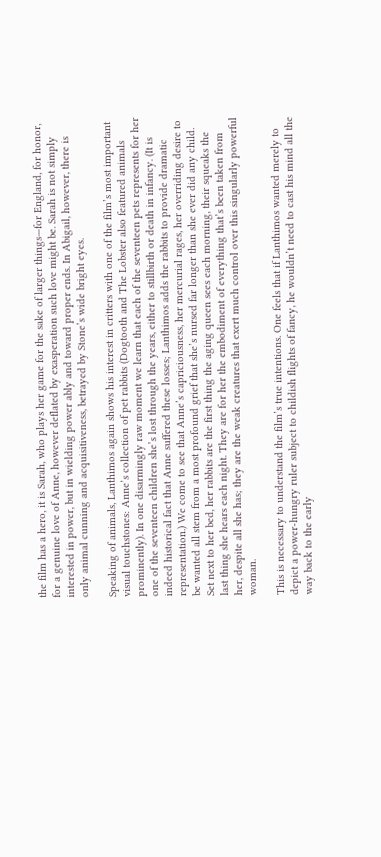the film has a hero, it is Sarah, who plays her game for the sake of larger things—for England, for honor, for a genuine love of Anne, however deflated by exasperation such love might be. Sarah is not simply interested in power, but in wielding power ably and toward proper ends. In Abigail, however, there is only animal cunning and acquisitiveness, betrayed by Stone’s wide bright eyes.

Speaking of animals, Lanthimos again shows his interest in critters with one of the film’s most important visual touchstones: Anne’s collection of pet rabbits (Dogtooth and The Lobster also featured animals prominently). In one disarmingly raw moment we learn that each of the seventeen pets represents for her one of the seventeen children she’s lost through the years, either to stillbirth or death in infancy. (It is indeed historical fact that Anne suffered these losses; Lanthimos adds the rabbits to provide dramatic representation.) We come to see that Anne’s capriciousness, her mercurial rages, her overriding desire to be wanted all stem from a most profound grief that she’s nursed far longer than she ever did any child. Set next to her bed, her rabbits are the first thing the aging queen sees each morning, their squeaks the last thing she hears each night. They are for her the embodiment of everything that’s been taken from her, despite all she has; they are the weak creatures that exert much control over this singularly powerful woman.

This is necessary to understand the film’s true intentions. One feels that if Lanthimos wanted merely to depict a power-hungry ruler subject to childish flights of fancy, he wouldn’t need to cast his mind all the way back to the early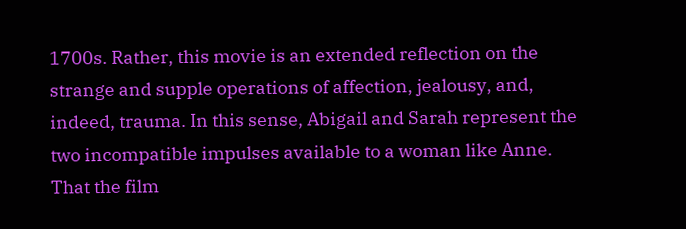1700s. Rather, this movie is an extended reflection on the strange and supple operations of affection, jealousy, and, indeed, trauma. In this sense, Abigail and Sarah represent the two incompatible impulses available to a woman like Anne. That the film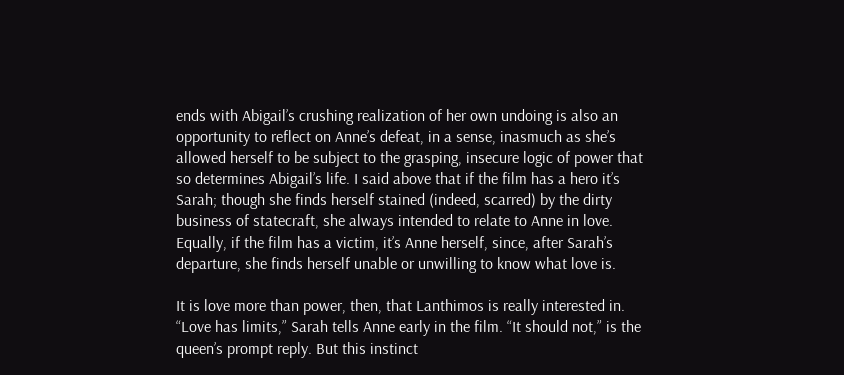ends with Abigail’s crushing realization of her own undoing is also an opportunity to reflect on Anne’s defeat, in a sense, inasmuch as she’s allowed herself to be subject to the grasping, insecure logic of power that so determines Abigail’s life. I said above that if the film has a hero it’s Sarah; though she finds herself stained (indeed, scarred) by the dirty business of statecraft, she always intended to relate to Anne in love. Equally, if the film has a victim, it’s Anne herself, since, after Sarah’s departure, she finds herself unable or unwilling to know what love is.

It is love more than power, then, that Lanthimos is really interested in. “Love has limits,” Sarah tells Anne early in the film. “It should not,” is the queen’s prompt reply. But this instinct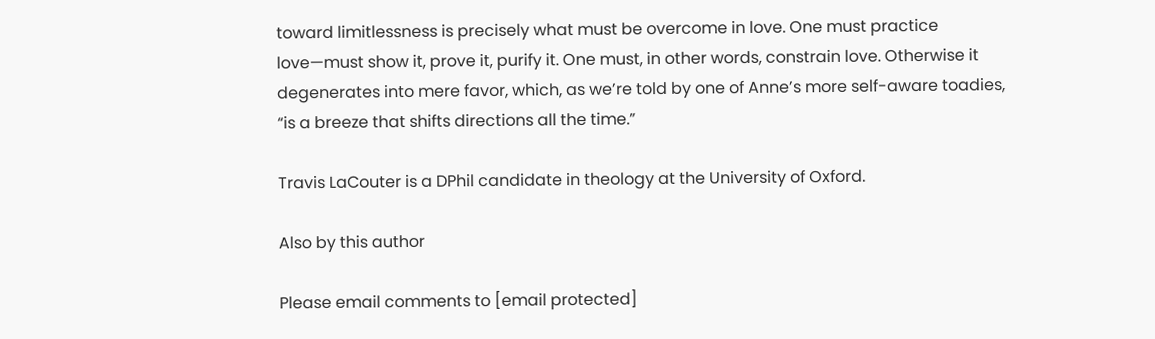toward limitlessness is precisely what must be overcome in love. One must practice love—must show it, prove it, purify it. One must, in other words, constrain love. Otherwise it degenerates into mere favor, which, as we’re told by one of Anne’s more self-aware toadies, “is a breeze that shifts directions all the time.”

Travis LaCouter is a DPhil candidate in theology at the University of Oxford.

Also by this author

Please email comments to [email protected]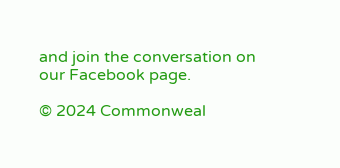and join the conversation on our Facebook page.

© 2024 Commonweal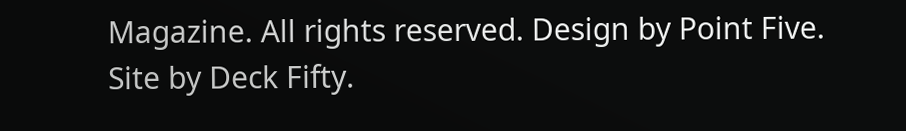Magazine. All rights reserved. Design by Point Five. Site by Deck Fifty.